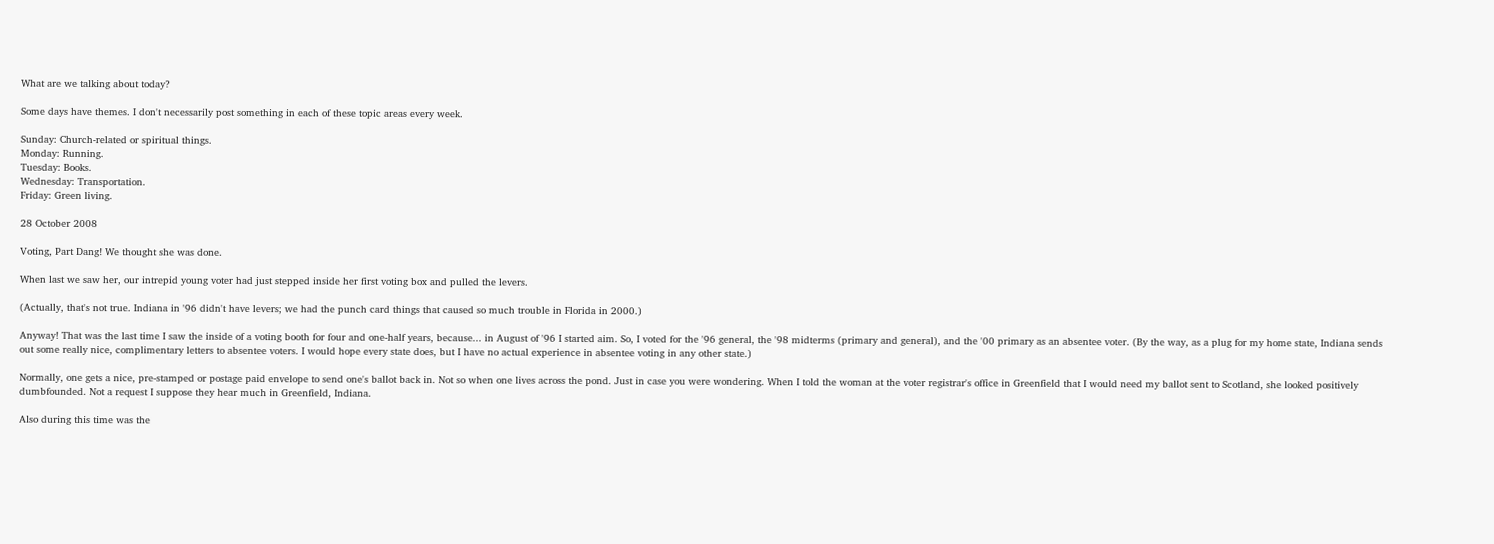What are we talking about today?

Some days have themes. I don't necessarily post something in each of these topic areas every week.

Sunday: Church-related or spiritual things.
Monday: Running.
Tuesday: Books.
Wednesday: Transportation.
Friday: Green living.

28 October 2008

Voting, Part Dang! We thought she was done.

When last we saw her, our intrepid young voter had just stepped inside her first voting box and pulled the levers.

(Actually, that's not true. Indiana in '96 didn't have levers; we had the punch card things that caused so much trouble in Florida in 2000.)

Anyway! That was the last time I saw the inside of a voting booth for four and one-half years, because... in August of '96 I started aim. So, I voted for the '96 general, the '98 midterms (primary and general), and the '00 primary as an absentee voter. (By the way, as a plug for my home state, Indiana sends out some really nice, complimentary letters to absentee voters. I would hope every state does, but I have no actual experience in absentee voting in any other state.)

Normally, one gets a nice, pre-stamped or postage paid envelope to send one's ballot back in. Not so when one lives across the pond. Just in case you were wondering. When I told the woman at the voter registrar's office in Greenfield that I would need my ballot sent to Scotland, she looked positively dumbfounded. Not a request I suppose they hear much in Greenfield, Indiana.

Also during this time was the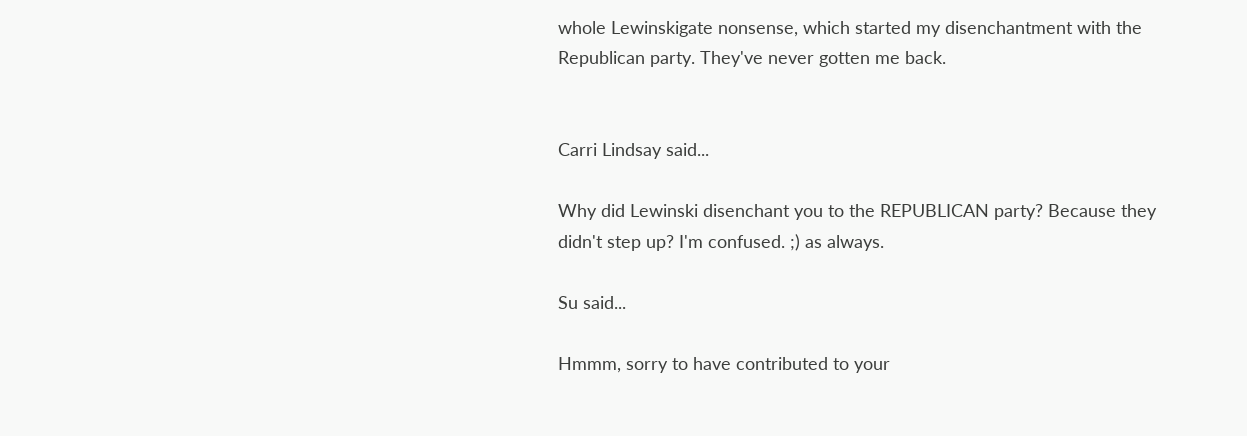whole Lewinskigate nonsense, which started my disenchantment with the Republican party. They've never gotten me back.


Carri Lindsay said...

Why did Lewinski disenchant you to the REPUBLICAN party? Because they didn't step up? I'm confused. ;) as always.

Su said...

Hmmm, sorry to have contributed to your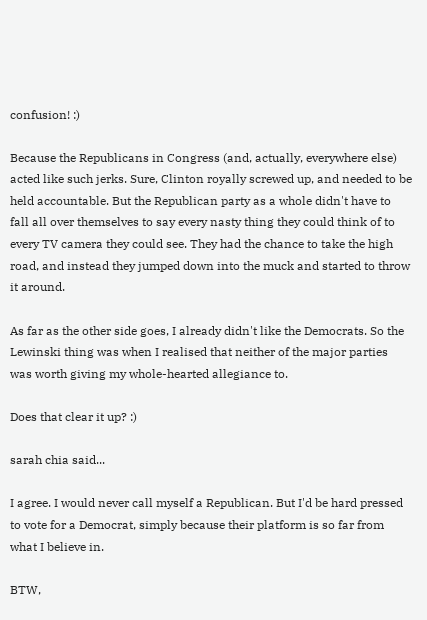confusion! :)

Because the Republicans in Congress (and, actually, everywhere else) acted like such jerks. Sure, Clinton royally screwed up, and needed to be held accountable. But the Republican party as a whole didn't have to fall all over themselves to say every nasty thing they could think of to every TV camera they could see. They had the chance to take the high road, and instead they jumped down into the muck and started to throw it around.

As far as the other side goes, I already didn't like the Democrats. So the Lewinski thing was when I realised that neither of the major parties was worth giving my whole-hearted allegiance to.

Does that clear it up? :)

sarah chia said...

I agree. I would never call myself a Republican. But I'd be hard pressed to vote for a Democrat, simply because their platform is so far from what I believe in.

BTW,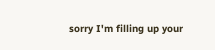sorry I'm filling up your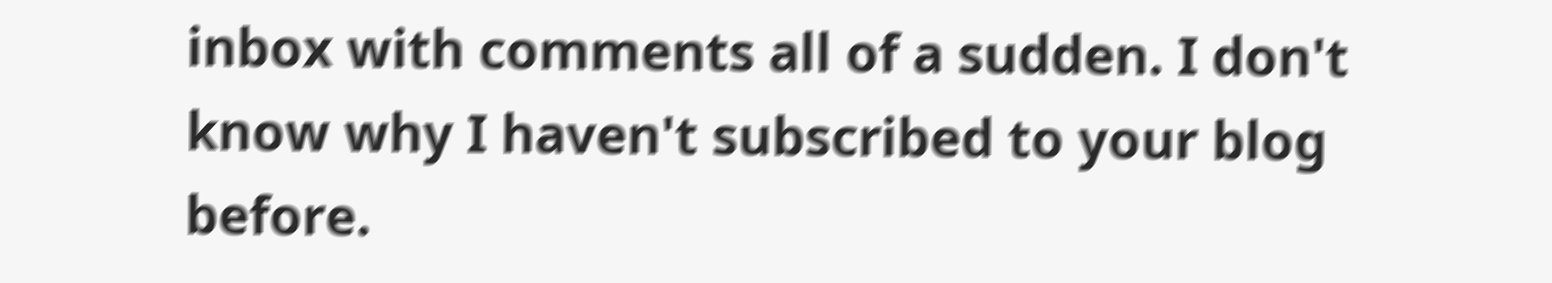inbox with comments all of a sudden. I don't know why I haven't subscribed to your blog before.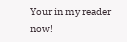Your in my reader now!